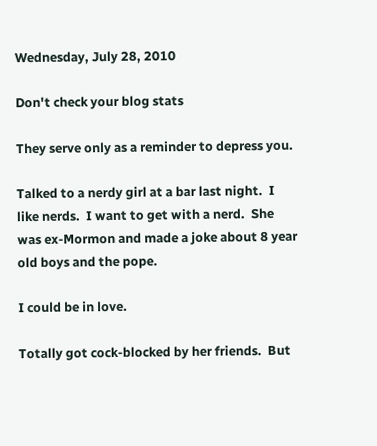Wednesday, July 28, 2010

Don't check your blog stats

They serve only as a reminder to depress you.

Talked to a nerdy girl at a bar last night.  I like nerds.  I want to get with a nerd.  She was ex-Mormon and made a joke about 8 year old boys and the pope.

I could be in love.

Totally got cock-blocked by her friends.  But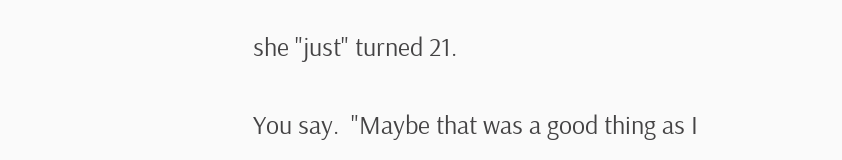she "just" turned 21.

You say.  "Maybe that was a good thing as I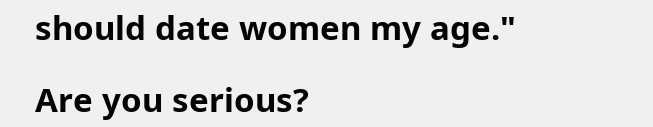should date women my age."

Are you serious?